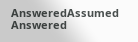AnsweredAssumed Answered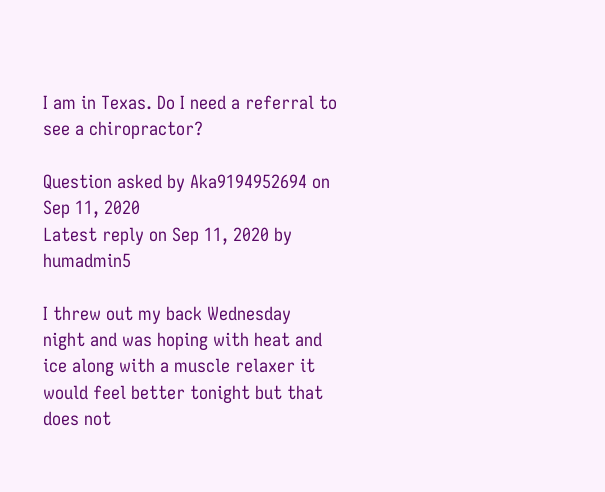I am in Texas. Do I need a referral to see a chiropractor?

Question asked by Aka9194952694 on Sep 11, 2020
Latest reply on Sep 11, 2020 by humadmin5

I threw out my back Wednesday night and was hoping with heat and ice along with a muscle relaxer it would feel better tonight but that does not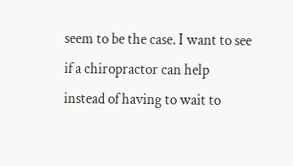seem to be the case. I want to see if a chiropractor can help instead of having to wait to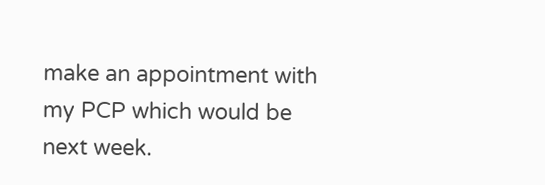make an appointment with my PCP which would be next week.